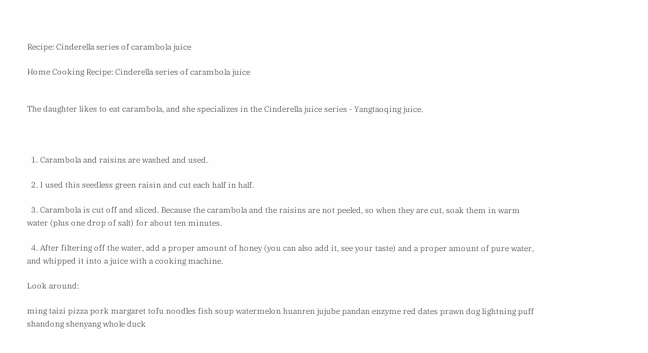Recipe: Cinderella series of carambola juice

Home Cooking Recipe: Cinderella series of carambola juice


The daughter likes to eat carambola, and she specializes in the Cinderella juice series - Yangtaoqing juice.



  1. Carambola and raisins are washed and used.

  2. I used this seedless green raisin and cut each half in half.

  3. Carambola is cut off and sliced. Because the carambola and the raisins are not peeled, so when they are cut, soak them in warm water (plus one drop of salt) for about ten minutes.

  4. After filtering off the water, add a proper amount of honey (you can also add it, see your taste) and a proper amount of pure water, and whipped it into a juice with a cooking machine.

Look around:

ming taizi pizza pork margaret tofu noodles fish soup watermelon huanren jujube pandan enzyme red dates prawn dog lightning puff shandong shenyang whole duck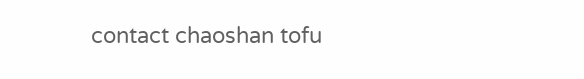contact chaoshan tofu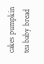cakes pumpkin tea baby bread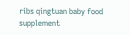ribs qingtuan baby food supplement